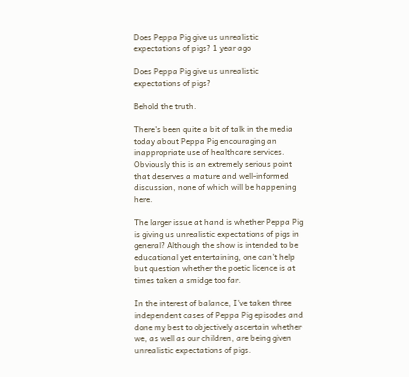Does Peppa Pig give us unrealistic expectations of pigs? 1 year ago

Does Peppa Pig give us unrealistic expectations of pigs?

Behold the truth.

There's been quite a bit of talk in the media today about Peppa Pig encouraging an inappropriate use of healthcare services. Obviously this is an extremely serious point that deserves a mature and well-informed discussion, none of which will be happening here.

The larger issue at hand is whether Peppa Pig is giving us unrealistic expectations of pigs in general? Although the show is intended to be educational yet entertaining, one can't help but question whether the poetic licence is at times taken a smidge too far.

In the interest of balance, I've taken three independent cases of Peppa Pig episodes and done my best to objectively ascertain whether we, as well as our children, are being given unrealistic expectations of pigs.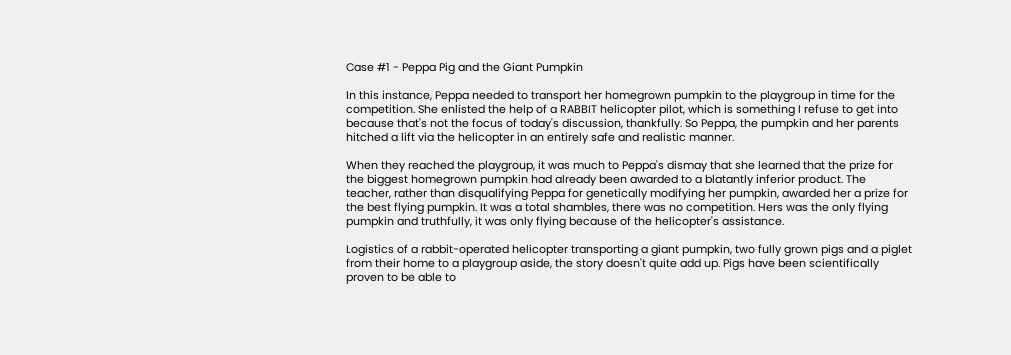Case #1 - Peppa Pig and the Giant Pumpkin

In this instance, Peppa needed to transport her homegrown pumpkin to the playgroup in time for the competition. She enlisted the help of a RABBIT helicopter pilot, which is something I refuse to get into because that's not the focus of today's discussion, thankfully. So Peppa, the pumpkin and her parents hitched a lift via the helicopter in an entirely safe and realistic manner.

When they reached the playgroup, it was much to Peppa's dismay that she learned that the prize for the biggest homegrown pumpkin had already been awarded to a blatantly inferior product. The teacher, rather than disqualifying Peppa for genetically modifying her pumpkin, awarded her a prize for the best flying pumpkin. It was a total shambles, there was no competition. Hers was the only flying pumpkin and truthfully, it was only flying because of the helicopter's assistance.

Logistics of a rabbit-operated helicopter transporting a giant pumpkin, two fully grown pigs and a piglet from their home to a playgroup aside, the story doesn't quite add up. Pigs have been scientifically proven to be able to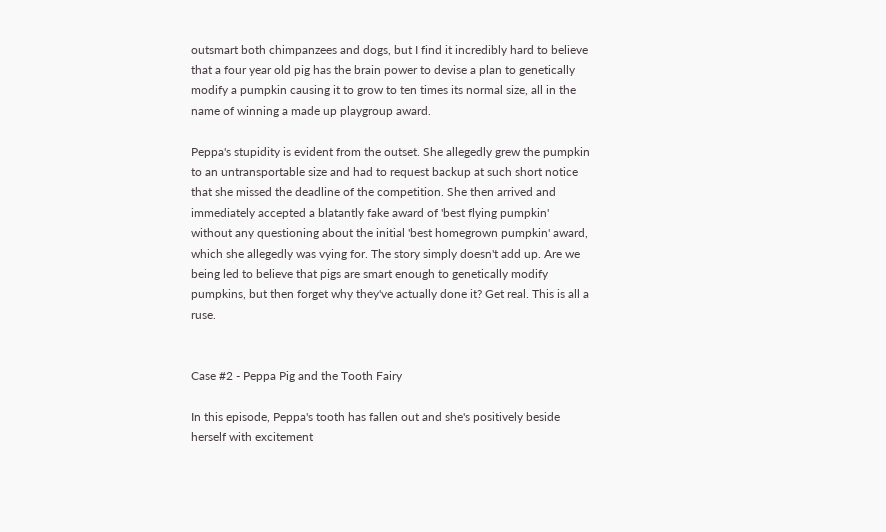outsmart both chimpanzees and dogs, but I find it incredibly hard to believe that a four year old pig has the brain power to devise a plan to genetically modify a pumpkin causing it to grow to ten times its normal size, all in the name of winning a made up playgroup award.

Peppa's stupidity is evident from the outset. She allegedly grew the pumpkin to an untransportable size and had to request backup at such short notice that she missed the deadline of the competition. She then arrived and immediately accepted a blatantly fake award of 'best flying pumpkin' without any questioning about the initial 'best homegrown pumpkin' award, which she allegedly was vying for. The story simply doesn't add up. Are we being led to believe that pigs are smart enough to genetically modify pumpkins, but then forget why they've actually done it? Get real. This is all a ruse.


Case #2 - Peppa Pig and the Tooth Fairy

In this episode, Peppa's tooth has fallen out and she's positively beside herself with excitement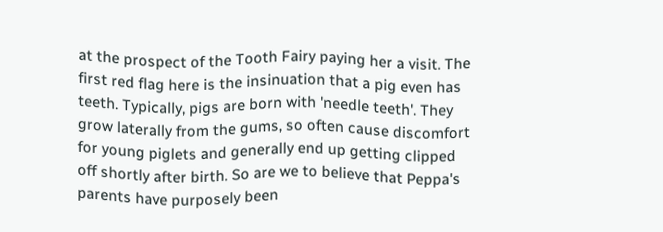at the prospect of the Tooth Fairy paying her a visit. The first red flag here is the insinuation that a pig even has teeth. Typically, pigs are born with 'needle teeth'. They grow laterally from the gums, so often cause discomfort for young piglets and generally end up getting clipped off shortly after birth. So are we to believe that Peppa's parents have purposely been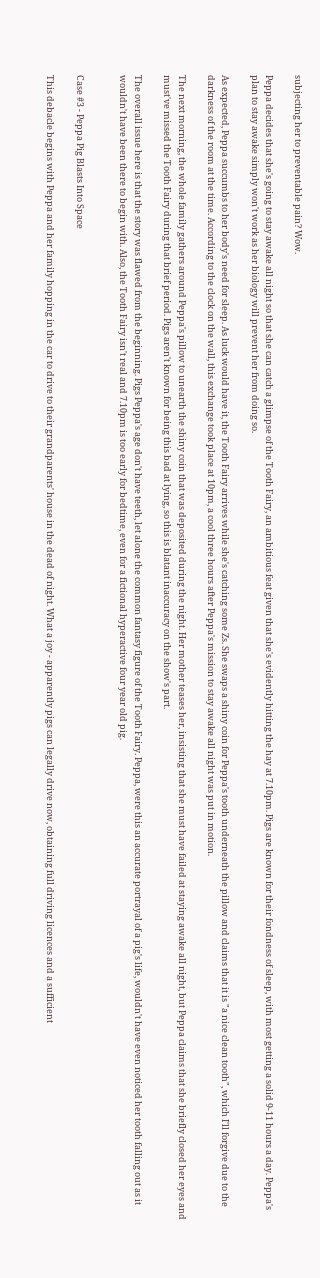subjecting her to preventable pain? Wow.

Peppa decides that she's going to stay awake all night so that she can catch a glimpse of the Tooth Fairy, an ambitious feat given that she's evidently hitting the hay at 7.10pm. Pigs are known for their fondness of sleep, with most getting a solid 9-11 hours a day. Peppa's plan to stay awake simply won't work as her biology will prevent her from doing so.

As expected, Peppa succumbs to her body's need for sleep. As luck would have it, the Tooth Fairy arrives while she's catching some Zs. She swaps a shiny coin for Peppa's tooth underneath the pillow and claims that it is "a nice clean tooth", which I'll forgive due to the darkness of the room at the time. According to the clock on the wall, this exchange took place at 10pm, a cool three hours after Peppa's mission to stay awake all night was put in motion.

The next morning, the whole family gathers around Peppa's pillow to unearth the shiny coin that was deposited during the night. Her mother teases her, insisting that she must have failed at staying awake all night, but Peppa claims that she briefly closed her eyes and must've missed the Tooth Fairy during that brief period. Pigs aren't known for being this bad at lying, so this is blatant inaccuracy on the show's part.

The overall issue here is that the story was flawed from the beginning. Pigs Peppa's age don't have teeth, let alone the common fantasy figure of the Tooth Fairy. Peppa, were this an accurate portrayal of a pig's life, wouldn't have even noticed her tooth falling out as it wouldn't have been there to begin with. Also, the Tooth Fairy isn't real and 7.10pm is too early for bedtime, even for a fictional hyperactive four year old pig.


Case #3 - Peppa Pig Blasts Into Space

This debacle begins with Peppa and her family hopping in the car to drive to their grandparents' house in the dead of night. What a joy - apparently pigs can legally drive now, obtaining full driving licences and a sufficient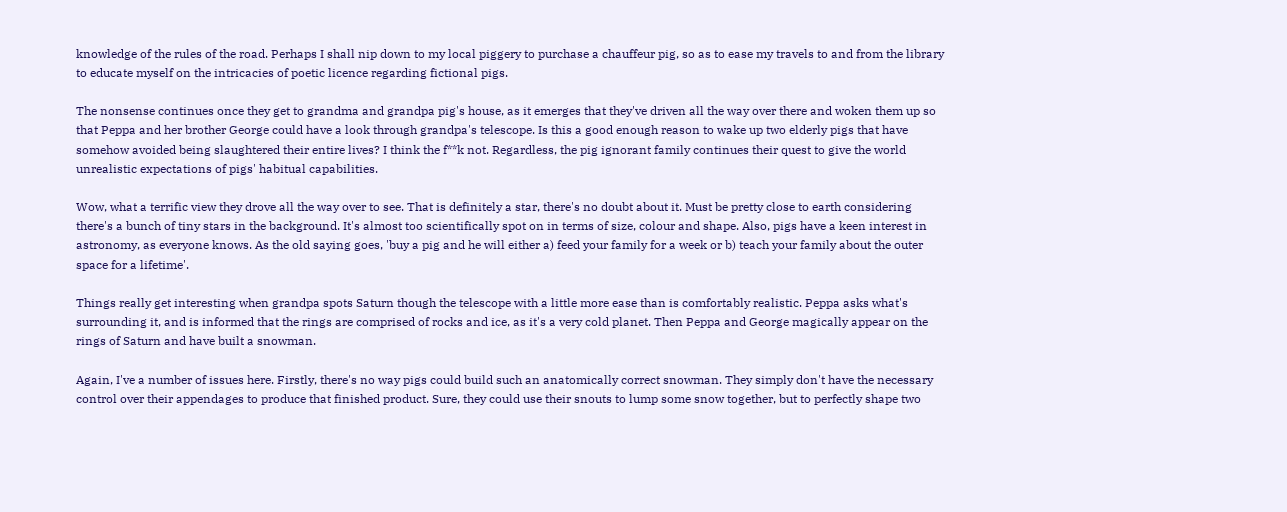knowledge of the rules of the road. Perhaps I shall nip down to my local piggery to purchase a chauffeur pig, so as to ease my travels to and from the library to educate myself on the intricacies of poetic licence regarding fictional pigs.

The nonsense continues once they get to grandma and grandpa pig's house, as it emerges that they've driven all the way over there and woken them up so that Peppa and her brother George could have a look through grandpa's telescope. Is this a good enough reason to wake up two elderly pigs that have somehow avoided being slaughtered their entire lives? I think the f**k not. Regardless, the pig ignorant family continues their quest to give the world unrealistic expectations of pigs' habitual capabilities.

Wow, what a terrific view they drove all the way over to see. That is definitely a star, there's no doubt about it. Must be pretty close to earth considering there's a bunch of tiny stars in the background. It's almost too scientifically spot on in terms of size, colour and shape. Also, pigs have a keen interest in astronomy, as everyone knows. As the old saying goes, 'buy a pig and he will either a) feed your family for a week or b) teach your family about the outer space for a lifetime'.

Things really get interesting when grandpa spots Saturn though the telescope with a little more ease than is comfortably realistic. Peppa asks what's surrounding it, and is informed that the rings are comprised of rocks and ice, as it's a very cold planet. Then Peppa and George magically appear on the rings of Saturn and have built a snowman.

Again, I've a number of issues here. Firstly, there's no way pigs could build such an anatomically correct snowman. They simply don't have the necessary control over their appendages to produce that finished product. Sure, they could use their snouts to lump some snow together, but to perfectly shape two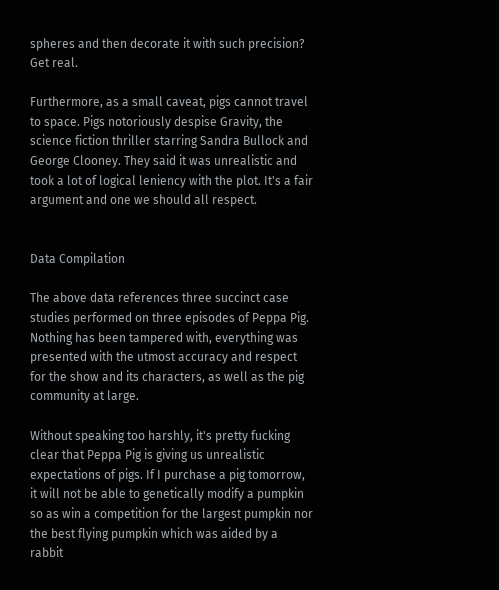spheres and then decorate it with such precision? Get real.

Furthermore, as a small caveat, pigs cannot travel to space. Pigs notoriously despise Gravity, the science fiction thriller starring Sandra Bullock and George Clooney. They said it was unrealistic and took a lot of logical leniency with the plot. It's a fair argument and one we should all respect.


Data Compilation

The above data references three succinct case studies performed on three episodes of Peppa Pig. Nothing has been tampered with, everything was presented with the utmost accuracy and respect for the show and its characters, as well as the pig community at large.

Without speaking too harshly, it's pretty fucking clear that Peppa Pig is giving us unrealistic expectations of pigs. If I purchase a pig tomorrow, it will not be able to genetically modify a pumpkin so as win a competition for the largest pumpkin nor the best flying pumpkin which was aided by a rabbit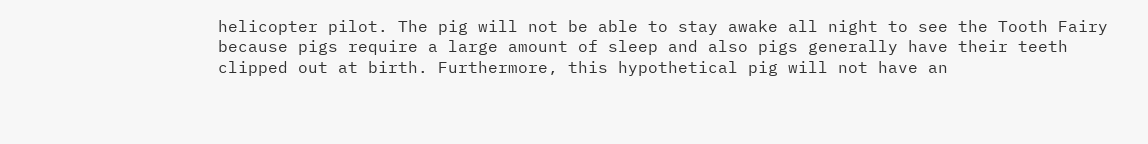helicopter pilot. The pig will not be able to stay awake all night to see the Tooth Fairy because pigs require a large amount of sleep and also pigs generally have their teeth clipped out at birth. Furthermore, this hypothetical pig will not have an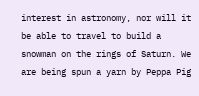interest in astronomy, nor will it be able to travel to build a snowman on the rings of Saturn. We are being spun a yarn by Peppa Pig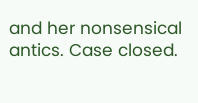and her nonsensical antics. Case closed.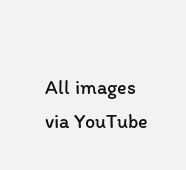All images via YouTube